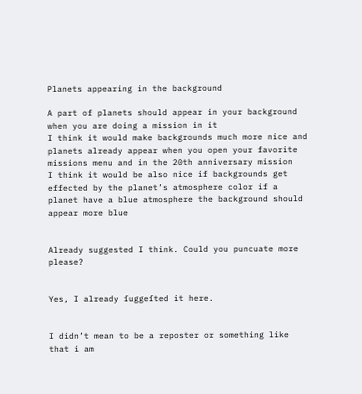Planets appearing in the background

A part of planets should appear in your background when you are doing a mission in it
I think it would make backgrounds much more nice and planets already appear when you open your favorite missions menu and in the 20th anniversary mission
I think it would be also nice if backgrounds get effected by the planet’s atmosphere color if a planet have a blue atmosphere the background should appear more blue


Already suggested I think. Could you puncuate more please?


Yes, I already ſuggeſted it here.


I didn’t mean to be a reposter or something like that i am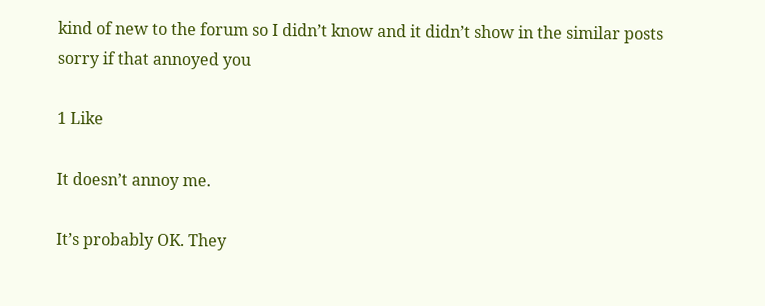kind of new to the forum so I didn’t know and it didn’t show in the similar posts
sorry if that annoyed you

1 Like

It doesn’t annoy me.

It’s probably OK. They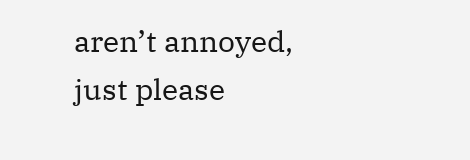aren’t annoyed, just please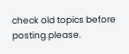check old topics before posting please.